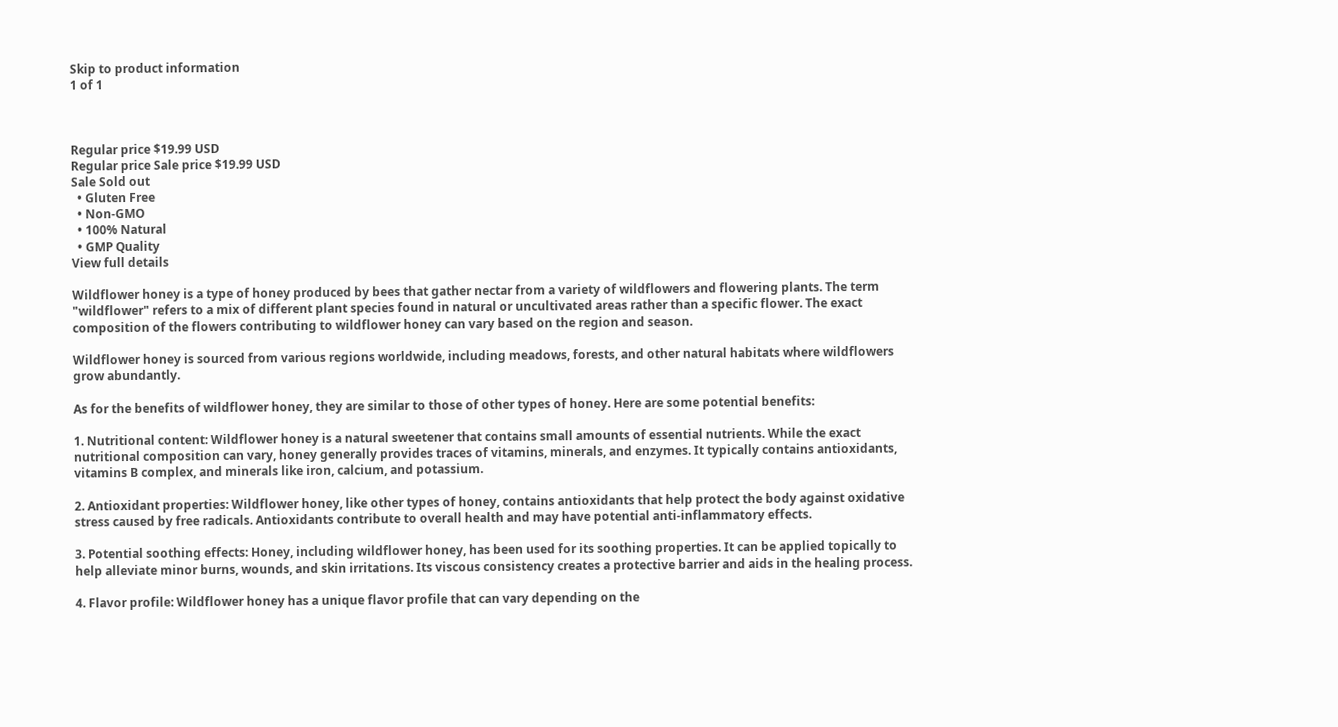Skip to product information
1 of 1



Regular price $19.99 USD
Regular price Sale price $19.99 USD
Sale Sold out
  • Gluten Free
  • Non-GMO
  • 100% Natural
  • GMP Quality
View full details

Wildflower honey is a type of honey produced by bees that gather nectar from a variety of wildflowers and flowering plants. The term "wildflower" refers to a mix of different plant species found in natural or uncultivated areas rather than a specific flower. The exact composition of the flowers contributing to wildflower honey can vary based on the region and season.

Wildflower honey is sourced from various regions worldwide, including meadows, forests, and other natural habitats where wildflowers grow abundantly.

As for the benefits of wildflower honey, they are similar to those of other types of honey. Here are some potential benefits:

1. Nutritional content: Wildflower honey is a natural sweetener that contains small amounts of essential nutrients. While the exact nutritional composition can vary, honey generally provides traces of vitamins, minerals, and enzymes. It typically contains antioxidants, vitamins B complex, and minerals like iron, calcium, and potassium.

2. Antioxidant properties: Wildflower honey, like other types of honey, contains antioxidants that help protect the body against oxidative stress caused by free radicals. Antioxidants contribute to overall health and may have potential anti-inflammatory effects.

3. Potential soothing effects: Honey, including wildflower honey, has been used for its soothing properties. It can be applied topically to help alleviate minor burns, wounds, and skin irritations. Its viscous consistency creates a protective barrier and aids in the healing process.

4. Flavor profile: Wildflower honey has a unique flavor profile that can vary depending on the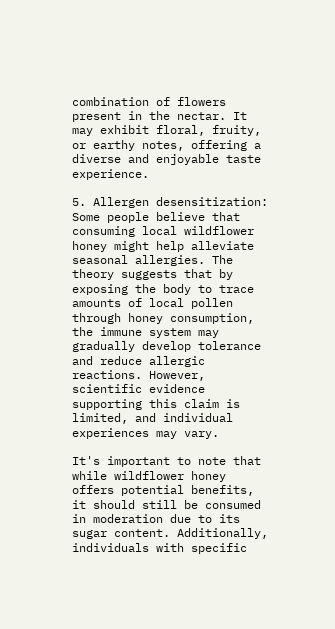combination of flowers present in the nectar. It may exhibit floral, fruity, or earthy notes, offering a diverse and enjoyable taste experience.

5. Allergen desensitization: Some people believe that consuming local wildflower honey might help alleviate seasonal allergies. The theory suggests that by exposing the body to trace amounts of local pollen through honey consumption, the immune system may gradually develop tolerance and reduce allergic reactions. However, scientific evidence supporting this claim is limited, and individual experiences may vary.

It's important to note that while wildflower honey offers potential benefits, it should still be consumed in moderation due to its sugar content. Additionally, individuals with specific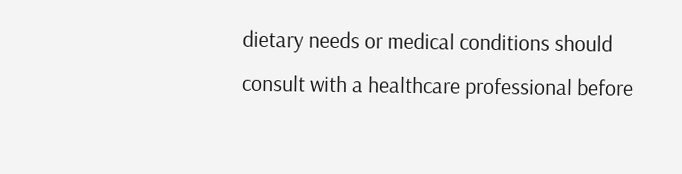dietary needs or medical conditions should consult with a healthcare professional before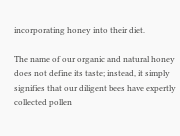incorporating honey into their diet.

The name of our organic and natural honey does not define its taste; instead, it simply signifies that our diligent bees have expertly collected pollen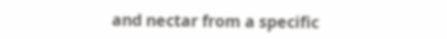and nectar from a specific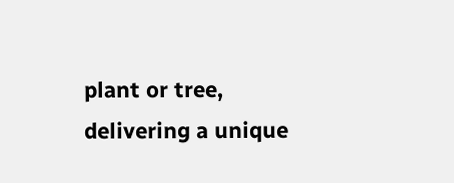plant or tree, delivering a unique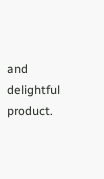and delightful product.